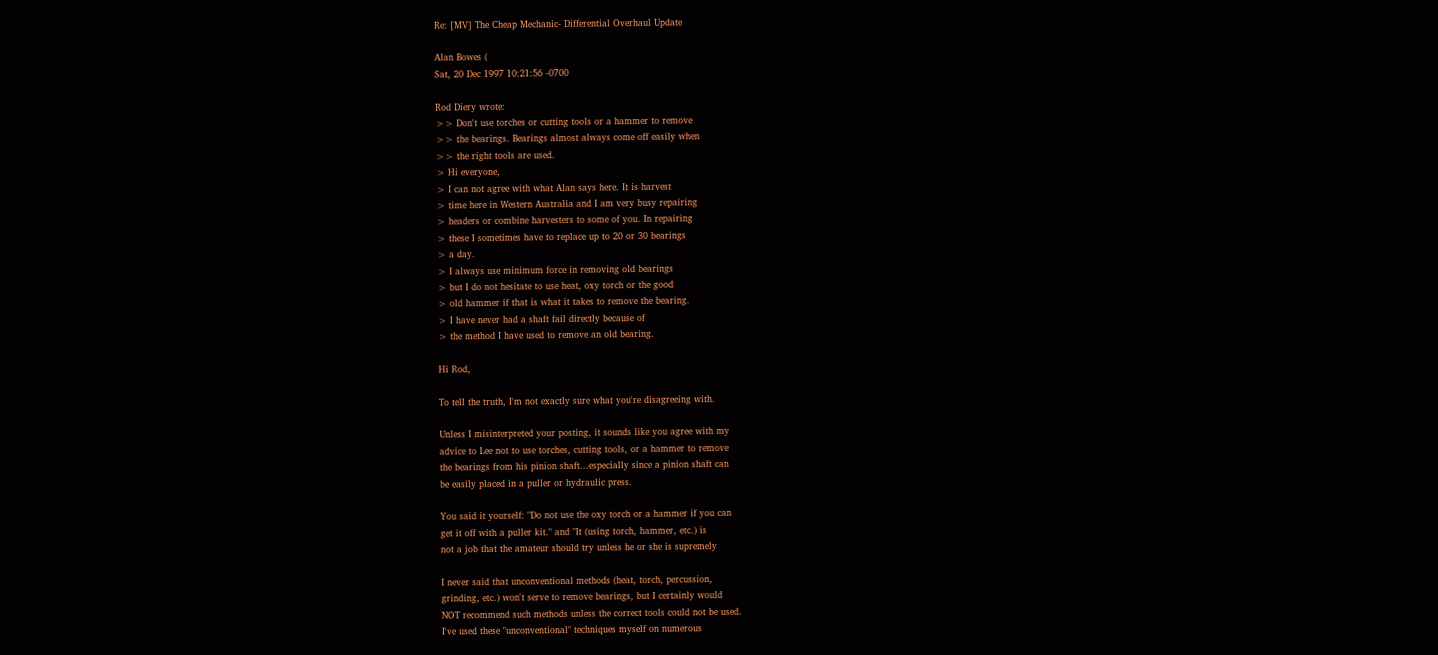Re: [MV] The Cheap Mechanic- Differential Overhaul Update

Alan Bowes (
Sat, 20 Dec 1997 10:21:56 -0700

Rod Diery wrote:
>> Don't use torches or cutting tools or a hammer to remove
>> the bearings. Bearings almost always come off easily when
>> the right tools are used.
> Hi everyone,
> I can not agree with what Alan says here. It is harvest
> time here in Western Australia and I am very busy repairing
> headers or combine harvesters to some of you. In repairing
> these I sometimes have to replace up to 20 or 30 bearings
> a day.
> I always use minimum force in removing old bearings
> but I do not hesitate to use heat, oxy torch or the good
> old hammer if that is what it takes to remove the bearing.
> I have never had a shaft fail directly because of
> the method I have used to remove an old bearing.

Hi Rod,

To tell the truth, I'm not exactly sure what you're disagreeing with.

Unless I misinterpreted your posting, it sounds like you agree with my
advice to Lee not to use torches, cutting tools, or a hammer to remove
the bearings from his pinion shaft...especially since a pinion shaft can
be easily placed in a puller or hydraulic press.

You said it yourself: "Do not use the oxy torch or a hammer if you can
get it off with a puller kit." and "It (using torch, hammer, etc.) is
not a job that the amateur should try unless he or she is supremely

I never said that unconventional methods (heat, torch, percussion,
grinding, etc.) won't serve to remove bearings, but I certainly would
NOT recommend such methods unless the correct tools could not be used.
I've used these "unconventional" techniques myself on numerous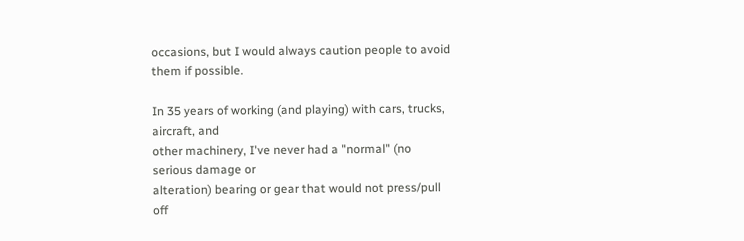occasions, but I would always caution people to avoid them if possible.

In 35 years of working (and playing) with cars, trucks, aircraft, and
other machinery, I've never had a "normal" (no serious damage or
alteration) bearing or gear that would not press/pull off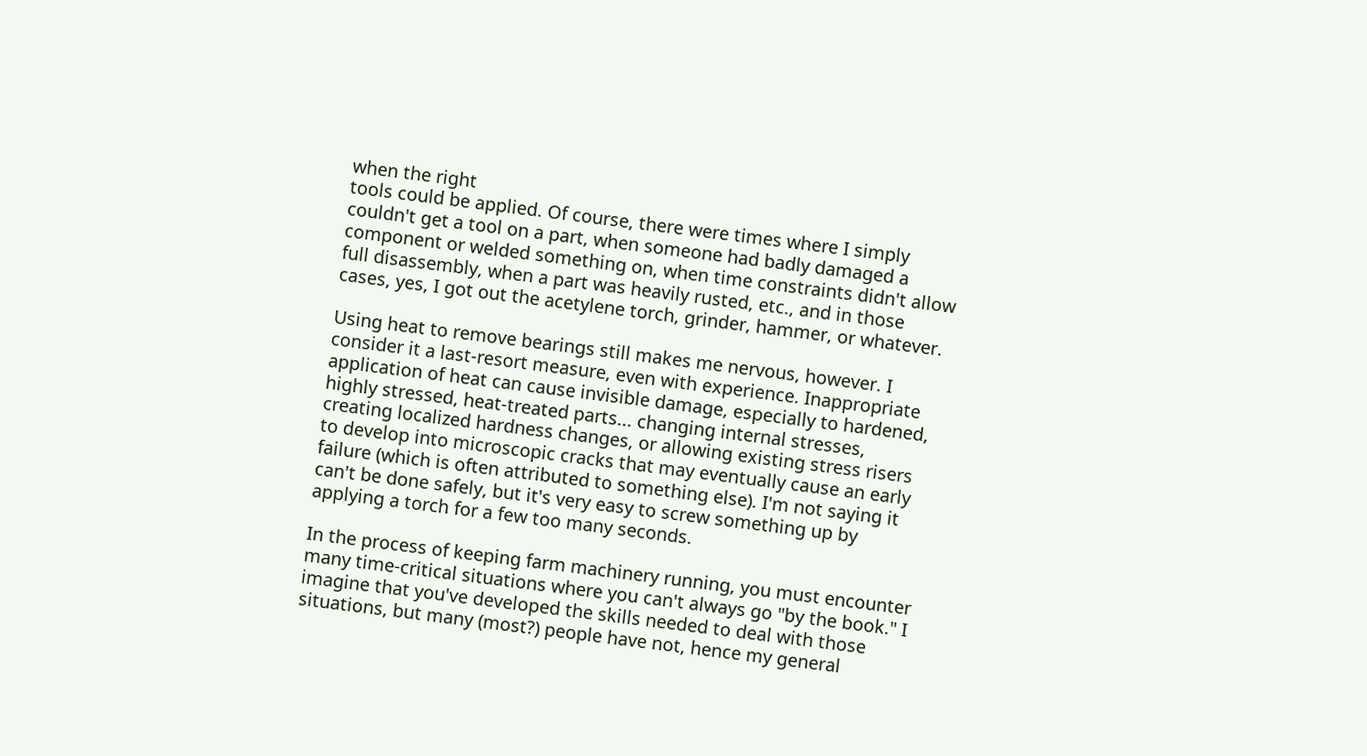when the right
tools could be applied. Of course, there were times where I simply
couldn't get a tool on a part, when someone had badly damaged a
component or welded something on, when time constraints didn't allow
full disassembly, when a part was heavily rusted, etc., and in those
cases, yes, I got out the acetylene torch, grinder, hammer, or whatever.

Using heat to remove bearings still makes me nervous, however. I
consider it a last-resort measure, even with experience. Inappropriate
application of heat can cause invisible damage, especially to hardened,
highly stressed, heat-treated parts... changing internal stresses,
creating localized hardness changes, or allowing existing stress risers
to develop into microscopic cracks that may eventually cause an early
failure (which is often attributed to something else). I'm not saying it
can't be done safely, but it's very easy to screw something up by
applying a torch for a few too many seconds.

In the process of keeping farm machinery running, you must encounter
many time-critical situations where you can't always go "by the book." I
imagine that you've developed the skills needed to deal with those
situations, but many (most?) people have not, hence my general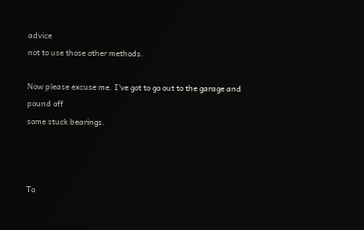advice
not to use those other methods.

Now please excuse me. I've got to go out to the garage and pound off
some stuck bearings.



To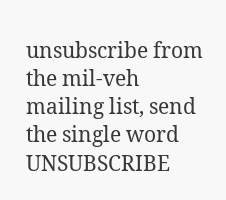unsubscribe from the mil-veh mailing list, send the single word
UNSUBSCRIBE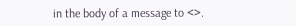in the body of a message to <>.